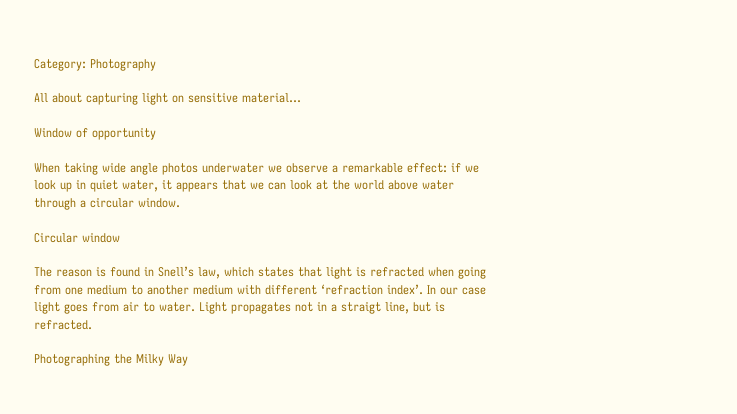Category: Photography

All about capturing light on sensitive material…

Window of opportunity

When taking wide angle photos underwater we observe a remarkable effect: if we look up in quiet water, it appears that we can look at the world above water through a circular window.

Circular window

The reason is found in Snell’s law, which states that light is refracted when going from one medium to another medium with different ‘refraction index’. In our case light goes from air to water. Light propagates not in a straigt line, but is refracted.

Photographing the Milky Way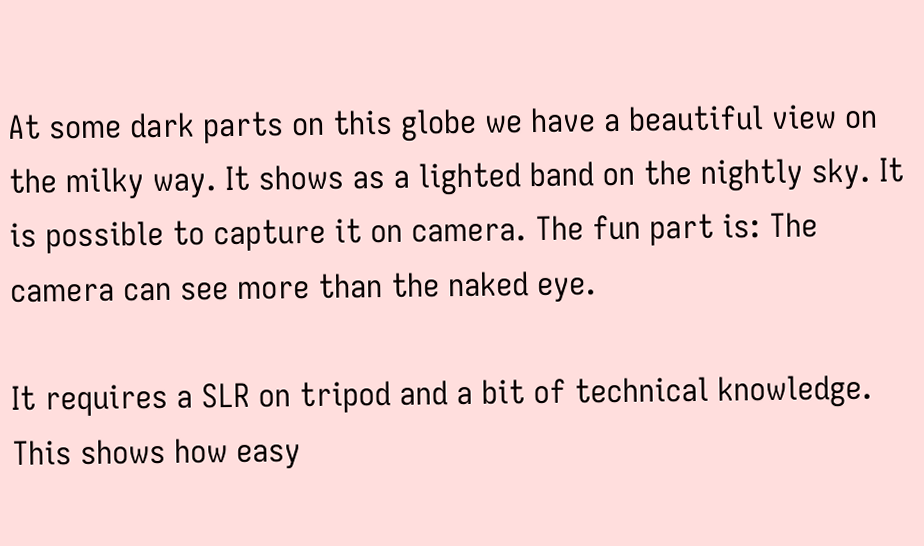At some dark parts on this globe we have a beautiful view on the milky way. It shows as a lighted band on the nightly sky. It is possible to capture it on camera. The fun part is: The camera can see more than the naked eye.

It requires a SLR on tripod and a bit of technical knowledge. This shows how easy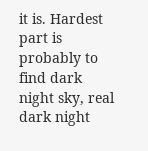it is. Hardest part is probably to find dark night sky, real dark night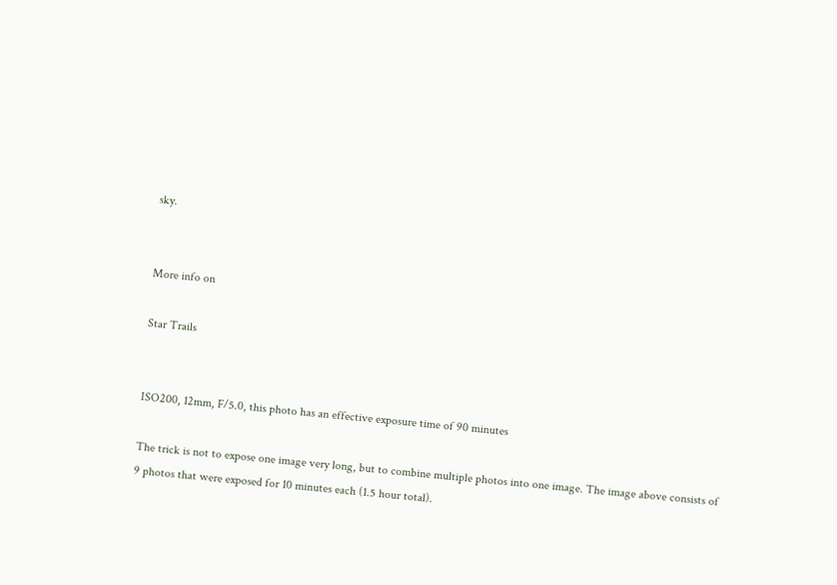sky.


More info on

Star Trails


ISO200, 12mm, F/5.0, this photo has an effective exposure time of 90 minutes

The trick is not to expose one image very long, but to combine multiple photos into one image. The image above consists of 9 photos that were exposed for 10 minutes each (1.5 hour total).